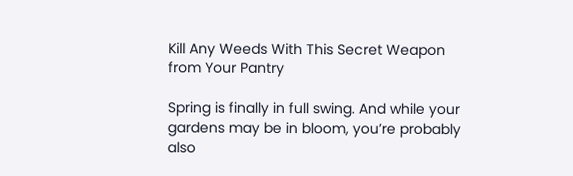Kill Any Weeds With This Secret Weapon from Your Pantry

Spring is finally in full swing. And while your gardens may be in bloom, you’re probably also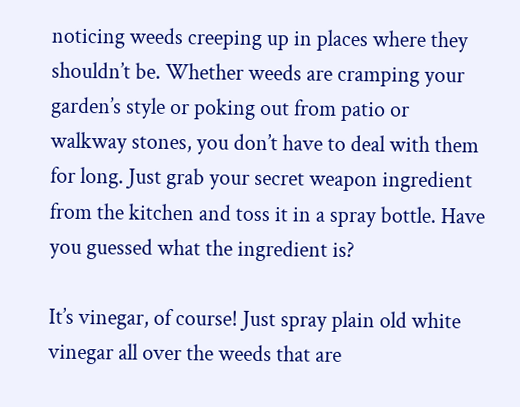noticing weeds creeping up in places where they shouldn’t be. Whether weeds are cramping your garden’s style or poking out from patio or walkway stones, you don’t have to deal with them for long. Just grab your secret weapon ingredient from the kitchen and toss it in a spray bottle. Have you guessed what the ingredient is?

It’s vinegar, of course! Just spray plain old white vinegar all over the weeds that are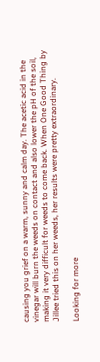causing you grief on a warm, sunny and calm day. The acetic acid in the vinegar will burn the weeds on contact and also lower the pH of the soil, making it very difficult for weeds to come back. When One Good Thing by Jillee tried this on her weeds, her results were pretty extraordinary.

Looking for more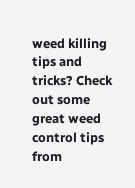weed killing tips and tricks? Check out some great weed control tips from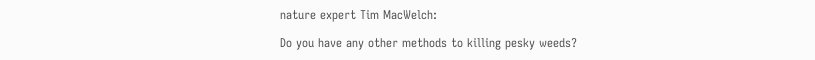nature expert Tim MacWelch:

Do you have any other methods to killing pesky weeds?